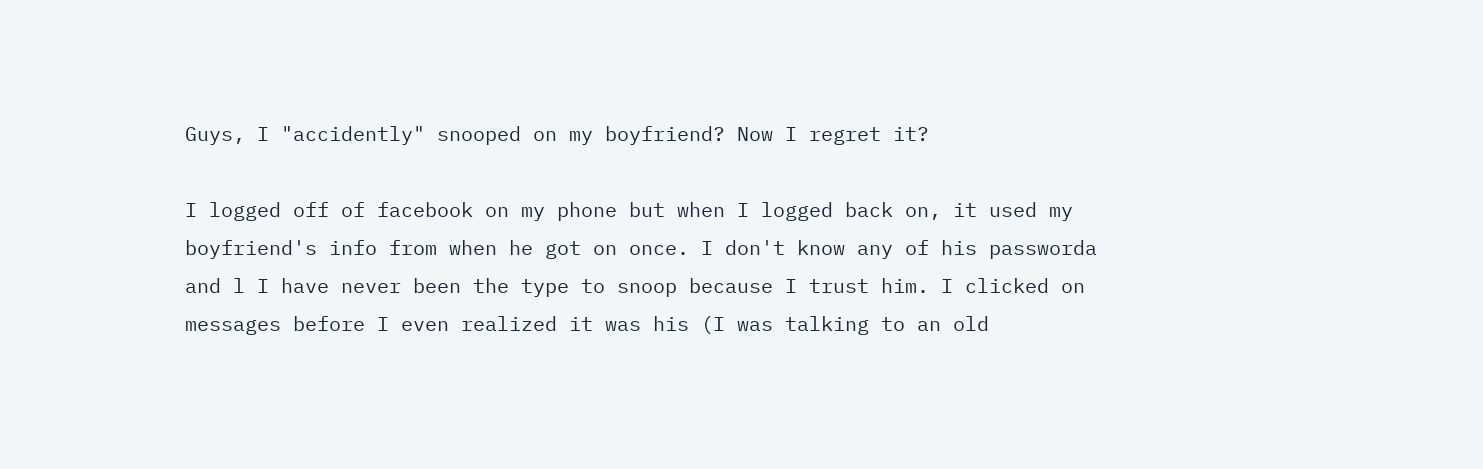Guys, I "accidently" snooped on my boyfriend? Now I regret it?

I logged off of facebook on my phone but when I logged back on, it used my boyfriend's info from when he got on once. I don't know any of his passworda and l I have never been the type to snoop because I trust him. I clicked on messages before I even realized it was his (I was talking to an old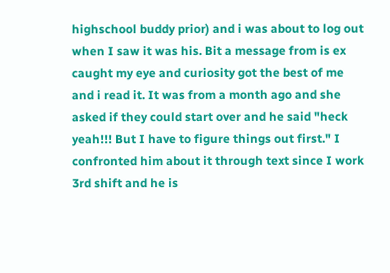highschool buddy prior) and i was about to log out when I saw it was his. Bit a message from is ex caught my eye and curiosity got the best of me and i read it. It was from a month ago and she asked if they could start over and he said "heck yeah!!! But I have to figure things out first." I confronted him about it through text since I work 3rd shift and he is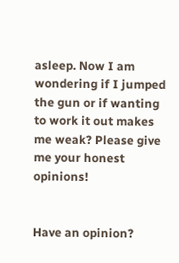asleep. Now I am wondering if I jumped the gun or if wanting to work it out makes me weak? Please give me your honest opinions!


Have an opinion?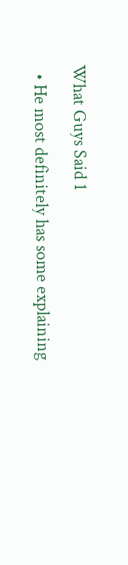What Guys Said 1

  • He most definitely has some explaining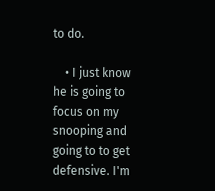to do.

    • I just know he is going to focus on my snooping and going to to get defensive. I'm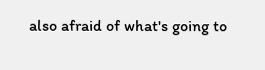also afraid of what's going to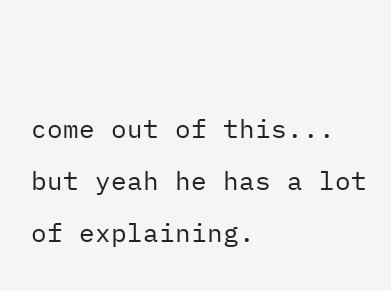come out of this... but yeah he has a lot of explaining.